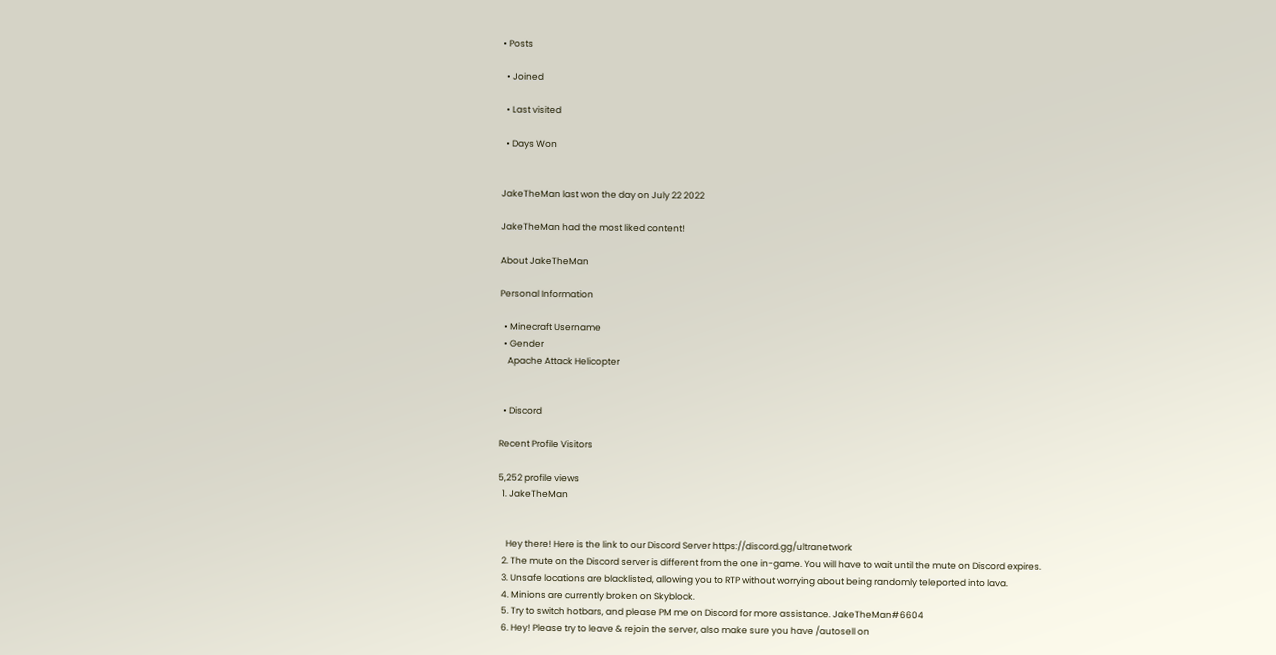• Posts

  • Joined

  • Last visited

  • Days Won


JakeTheMan last won the day on July 22 2022

JakeTheMan had the most liked content!

About JakeTheMan

Personal Information

  • Minecraft Username
  • Gender
    Apache Attack Helicopter


  • Discord

Recent Profile Visitors

5,252 profile views
  1. JakeTheMan


    Hey there! Here is the link to our Discord Server https://discord.gg/ultranetwork
  2. The mute on the Discord server is different from the one in-game. You will have to wait until the mute on Discord expires.
  3. Unsafe locations are blacklisted, allowing you to RTP without worrying about being randomly teleported into lava.
  4. Minions are currently broken on Skyblock.
  5. Try to switch hotbars, and please PM me on Discord for more assistance. JakeTheMan#6604
  6. Hey! Please try to leave & rejoin the server, also make sure you have /autosell on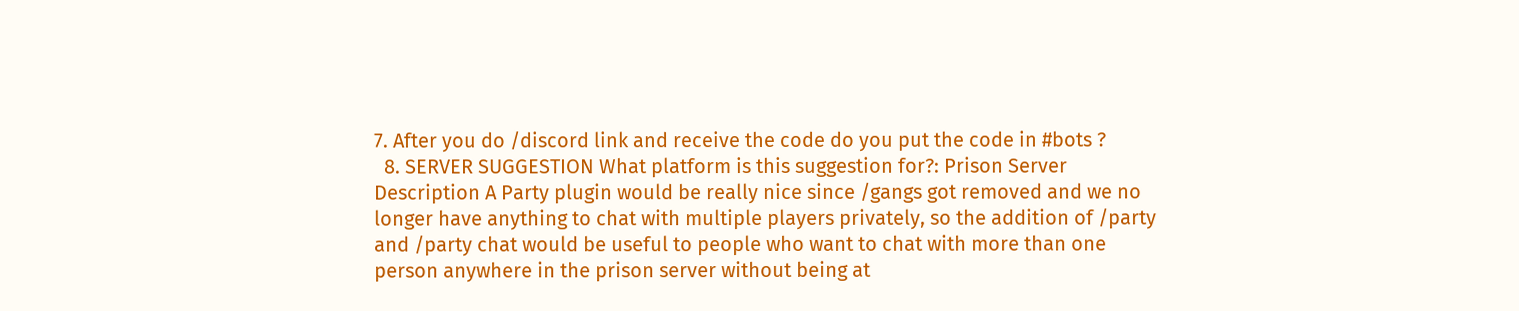7. After you do /discord link and receive the code do you put the code in #bots ?
  8. SERVER SUGGESTION What platform is this suggestion for?: Prison Server Description A Party plugin would be really nice since /gangs got removed and we no longer have anything to chat with multiple players privately, so the addition of /party and /party chat would be useful to people who want to chat with more than one person anywhere in the prison server without being at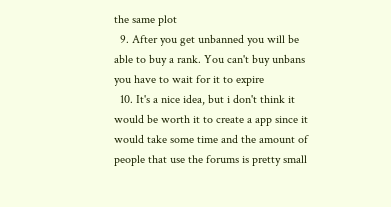the same plot
  9. After you get unbanned you will be able to buy a rank. You can't buy unbans you have to wait for it to expire
  10. It's a nice idea, but i don't think it would be worth it to create a app since it would take some time and the amount of people that use the forums is pretty small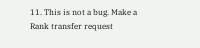11. This is not a bug. Make a Rank transfer request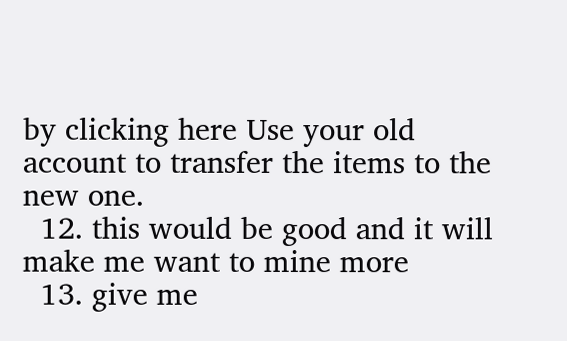by clicking here Use your old account to transfer the items to the new one.
  12. this would be good and it will make me want to mine more
  13. give me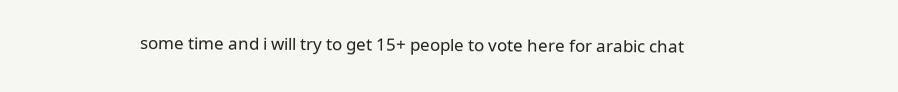some time and i will try to get 15+ people to vote here for arabic chat